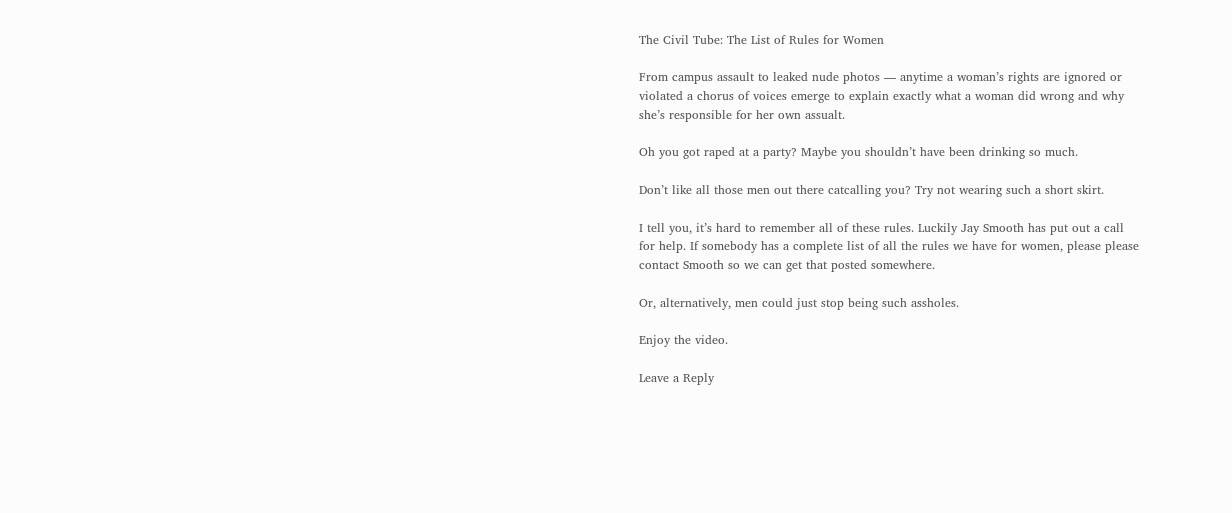The Civil Tube: The List of Rules for Women

From campus assault to leaked nude photos — anytime a woman’s rights are ignored or violated a chorus of voices emerge to explain exactly what a woman did wrong and why she’s responsible for her own assualt.

Oh you got raped at a party? Maybe you shouldn’t have been drinking so much.

Don’t like all those men out there catcalling you? Try not wearing such a short skirt.

I tell you, it’s hard to remember all of these rules. Luckily Jay Smooth has put out a call for help. If somebody has a complete list of all the rules we have for women, please please contact Smooth so we can get that posted somewhere.

Or, alternatively, men could just stop being such assholes.

Enjoy the video.

Leave a Reply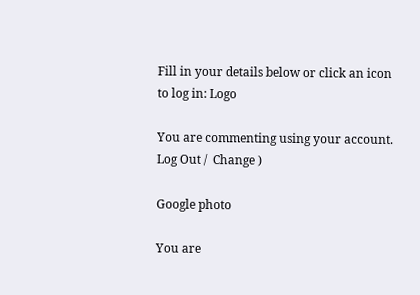Fill in your details below or click an icon to log in: Logo

You are commenting using your account. Log Out /  Change )

Google photo

You are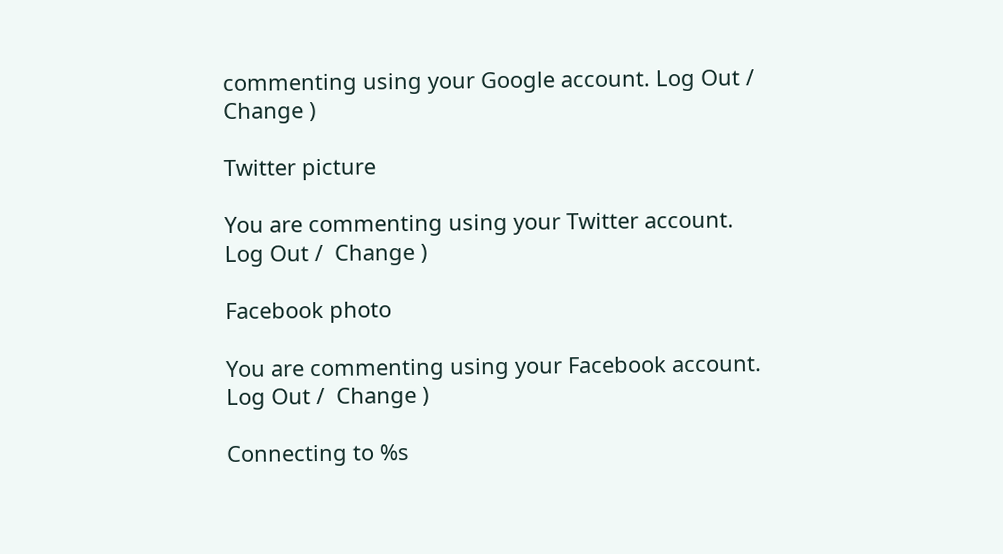commenting using your Google account. Log Out /  Change )

Twitter picture

You are commenting using your Twitter account. Log Out /  Change )

Facebook photo

You are commenting using your Facebook account. Log Out /  Change )

Connecting to %s